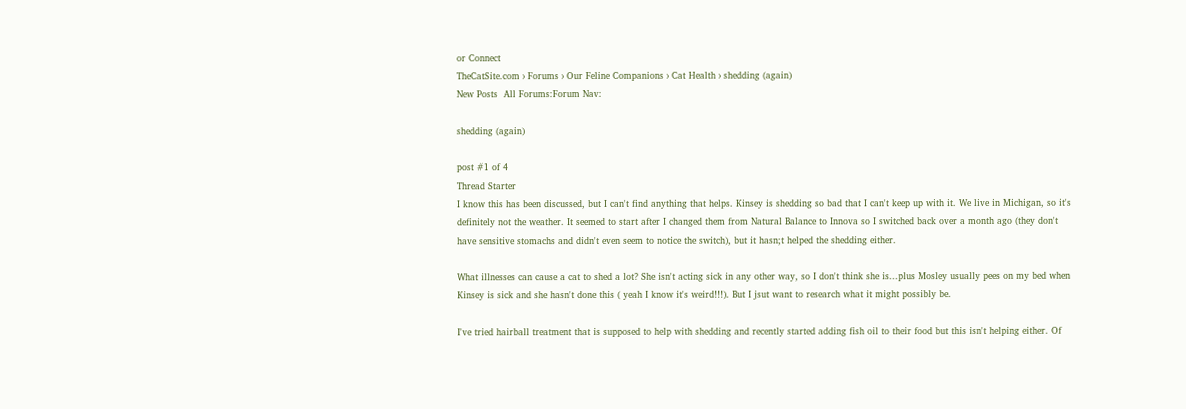or Connect
TheCatSite.com › Forums › Our Feline Companions › Cat Health › shedding (again)
New Posts  All Forums:Forum Nav:

shedding (again)

post #1 of 4
Thread Starter
I know this has been discussed, but I can't find anything that helps. Kinsey is shedding so bad that I can't keep up with it. We live in Michigan, so it's definitely not the weather. It seemed to start after I changed them from Natural Balance to Innova so I switched back over a month ago (they don't have sensitive stomachs and didn't even seem to notice the switch), but it hasn;t helped the shedding either.

What illnesses can cause a cat to shed a lot? She isn't acting sick in any other way, so I don't think she is...plus Mosley usually pees on my bed when Kinsey is sick and she hasn't done this ( yeah I know it's weird!!!). But I jsut want to research what it might possibly be.

I've tried hairball treatment that is supposed to help with shedding and recently started adding fish oil to their food but this isn't helping either. Of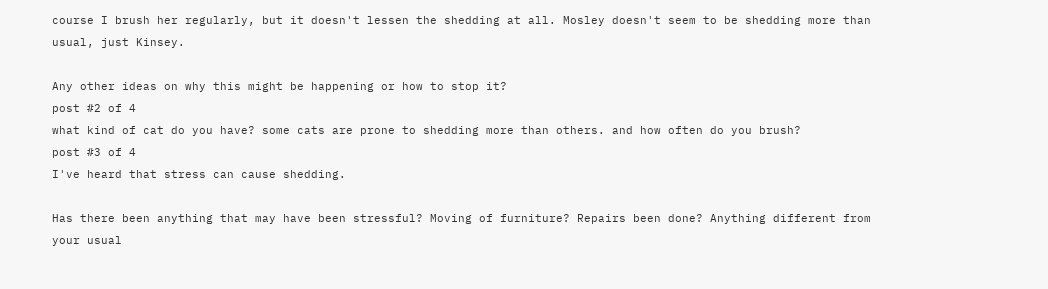course I brush her regularly, but it doesn't lessen the shedding at all. Mosley doesn't seem to be shedding more than usual, just Kinsey.

Any other ideas on why this might be happening or how to stop it?
post #2 of 4
what kind of cat do you have? some cats are prone to shedding more than others. and how often do you brush?
post #3 of 4
I've heard that stress can cause shedding.

Has there been anything that may have been stressful? Moving of furniture? Repairs been done? Anything different from your usual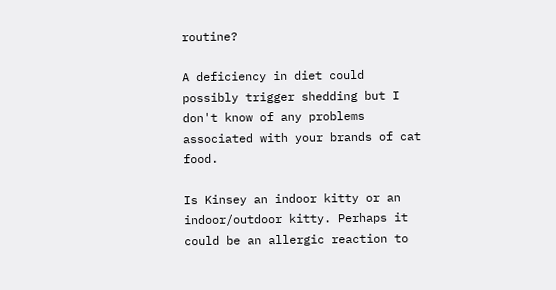routine?

A deficiency in diet could possibly trigger shedding but I don't know of any problems associated with your brands of cat food.

Is Kinsey an indoor kitty or an indoor/outdoor kitty. Perhaps it could be an allergic reaction to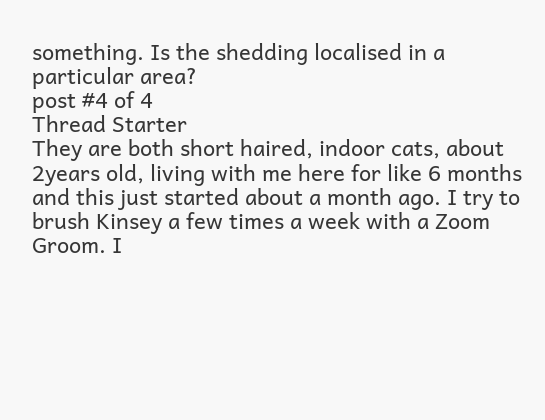something. Is the shedding localised in a particular area?
post #4 of 4
Thread Starter
They are both short haired, indoor cats, about 2years old, living with me here for like 6 months and this just started about a month ago. I try to brush Kinsey a few times a week with a Zoom Groom. I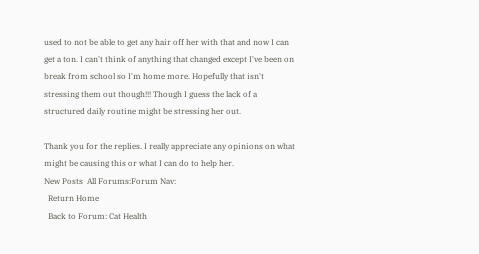used to not be able to get any hair off her with that and now I can get a ton. I can't think of anything that changed except I've been on break from school so I'm home more. Hopefully that isn't stressing them out though!!! Though I guess the lack of a structured daily routine might be stressing her out.

Thank you for the replies. I really appreciate any opinions on what might be causing this or what I can do to help her.
New Posts  All Forums:Forum Nav:
  Return Home
  Back to Forum: Cat Health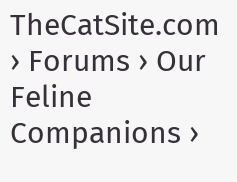TheCatSite.com › Forums › Our Feline Companions ›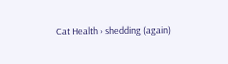Cat Health › shedding (again)